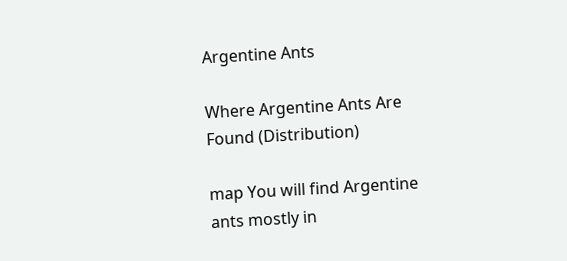Argentine Ants

Where Argentine Ants Are Found (Distribution)

map You will find Argentine ants mostly in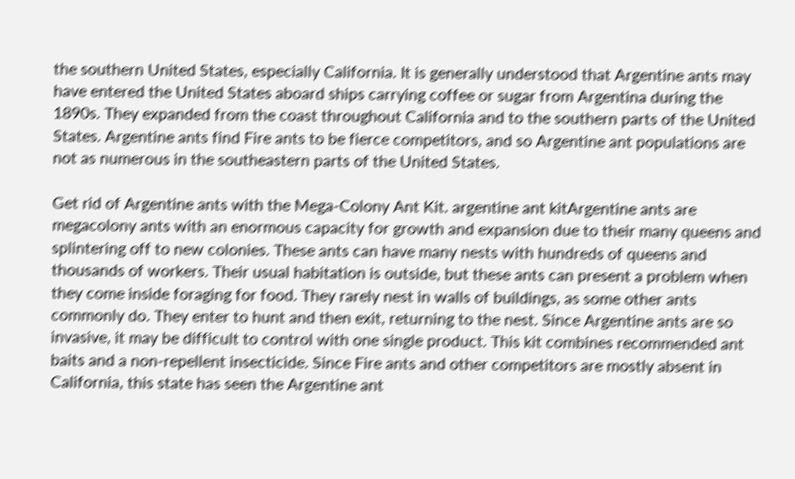the southern United States, especially California. It is generally understood that Argentine ants may have entered the United States aboard ships carrying coffee or sugar from Argentina during the 1890s. They expanded from the coast throughout California and to the southern parts of the United States. Argentine ants find Fire ants to be fierce competitors, and so Argentine ant populations are not as numerous in the southeastern parts of the United States.

Get rid of Argentine ants with the Mega-Colony Ant Kit. argentine ant kitArgentine ants are megacolony ants with an enormous capacity for growth and expansion due to their many queens and splintering off to new colonies. These ants can have many nests with hundreds of queens and thousands of workers. Their usual habitation is outside, but these ants can present a problem when they come inside foraging for food. They rarely nest in walls of buildings, as some other ants commonly do. They enter to hunt and then exit, returning to the nest. Since Argentine ants are so invasive, it may be difficult to control with one single product. This kit combines recommended ant baits and a non-repellent insecticide. Since Fire ants and other competitors are mostly absent in California, this state has seen the Argentine ant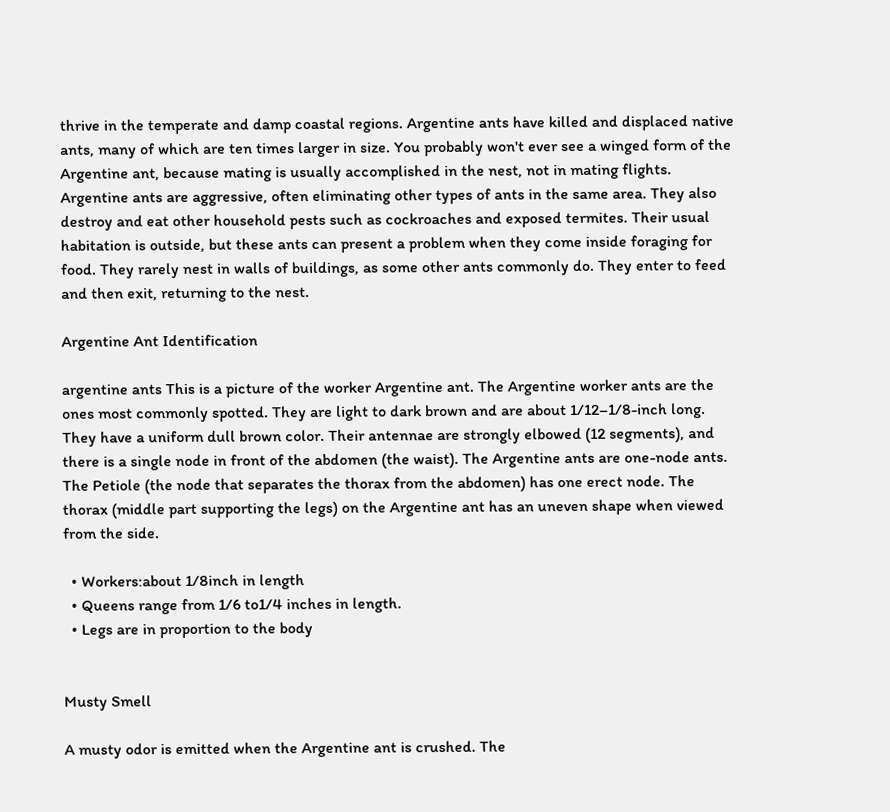thrive in the temperate and damp coastal regions. Argentine ants have killed and displaced native ants, many of which are ten times larger in size. You probably won't ever see a winged form of the Argentine ant, because mating is usually accomplished in the nest, not in mating flights. Argentine ants are aggressive, often eliminating other types of ants in the same area. They also destroy and eat other household pests such as cockroaches and exposed termites. Their usual habitation is outside, but these ants can present a problem when they come inside foraging for food. They rarely nest in walls of buildings, as some other ants commonly do. They enter to feed and then exit, returning to the nest.

Argentine Ant Identification

argentine ants This is a picture of the worker Argentine ant. The Argentine worker ants are the ones most commonly spotted. They are light to dark brown and are about 1/12–1/8-inch long. They have a uniform dull brown color. Their antennae are strongly elbowed (12 segments), and there is a single node in front of the abdomen (the waist). The Argentine ants are one-node ants. The Petiole (the node that separates the thorax from the abdomen) has one erect node. The thorax (middle part supporting the legs) on the Argentine ant has an uneven shape when viewed from the side.

  • Workers:about 1/8inch in length
  • Queens range from 1/6 to1/4 inches in length.
  • Legs are in proportion to the body


Musty Smell

A musty odor is emitted when the Argentine ant is crushed. The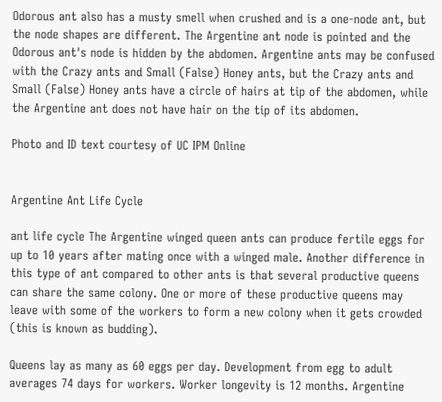Odorous ant also has a musty smell when crushed and is a one-node ant, but the node shapes are different. The Argentine ant node is pointed and the Odorous ant's node is hidden by the abdomen. Argentine ants may be confused with the Crazy ants and Small (False) Honey ants, but the Crazy ants and Small (False) Honey ants have a circle of hairs at tip of the abdomen, while the Argentine ant does not have hair on the tip of its abdomen.

Photo and ID text courtesy of UC IPM Online


Argentine Ant Life Cycle

ant life cycle The Argentine winged queen ants can produce fertile eggs for up to 10 years after mating once with a winged male. Another difference in this type of ant compared to other ants is that several productive queens can share the same colony. One or more of these productive queens may leave with some of the workers to form a new colony when it gets crowded (this is known as budding).

Queens lay as many as 60 eggs per day. Development from egg to adult averages 74 days for workers. Worker longevity is 12 months. Argentine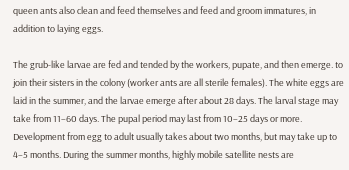queen ants also clean and feed themselves and feed and groom immatures, in addition to laying eggs.

The grub-like larvae are fed and tended by the workers, pupate, and then emerge. to join their sisters in the colony (worker ants are all sterile females). The white eggs are laid in the summer, and the larvae emerge after about 28 days. The larval stage may take from 11–60 days. The pupal period may last from 10–25 days or more. Development from egg to adult usually takes about two months, but may take up to 4–5 months. During the summer months, highly mobile satellite nests are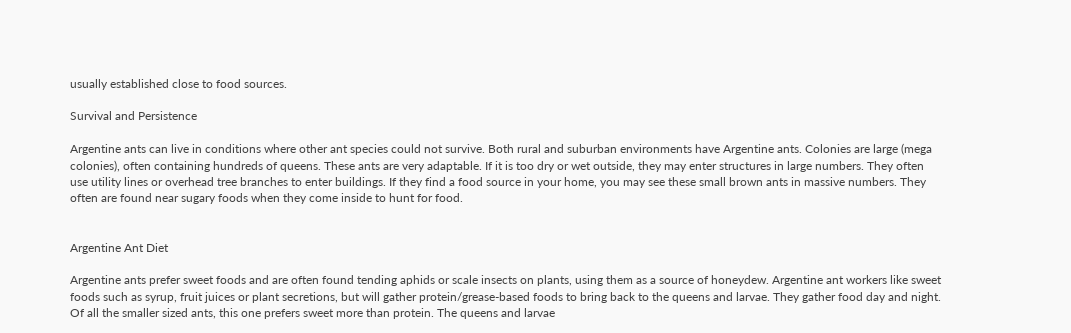usually established close to food sources.

Survival and Persistence

Argentine ants can live in conditions where other ant species could not survive. Both rural and suburban environments have Argentine ants. Colonies are large (mega colonies), often containing hundreds of queens. These ants are very adaptable. If it is too dry or wet outside, they may enter structures in large numbers. They often use utility lines or overhead tree branches to enter buildings. If they find a food source in your home, you may see these small brown ants in massive numbers. They often are found near sugary foods when they come inside to hunt for food.


Argentine Ant Diet

Argentine ants prefer sweet foods and are often found tending aphids or scale insects on plants, using them as a source of honeydew. Argentine ant workers like sweet foods such as syrup, fruit juices or plant secretions, but will gather protein/grease-based foods to bring back to the queens and larvae. They gather food day and night. Of all the smaller sized ants, this one prefers sweet more than protein. The queens and larvae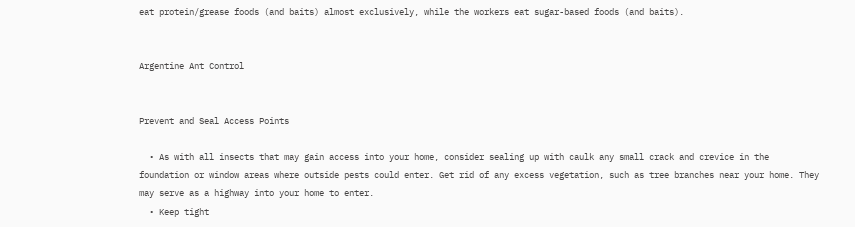eat protein/grease foods (and baits) almost exclusively, while the workers eat sugar-based foods (and baits).


Argentine Ant Control


Prevent and Seal Access Points

  • As with all insects that may gain access into your home, consider sealing up with caulk any small crack and crevice in the foundation or window areas where outside pests could enter. Get rid of any excess vegetation, such as tree branches near your home. They may serve as a highway into your home to enter.
  • Keep tight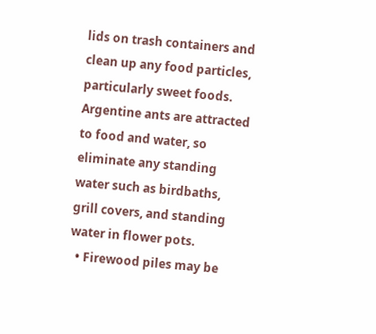lids on trash containers and clean up any food particles, particularly sweet foods. Argentine ants are attracted to food and water, so eliminate any standing water such as birdbaths, grill covers, and standing water in flower pots.
  • Firewood piles may be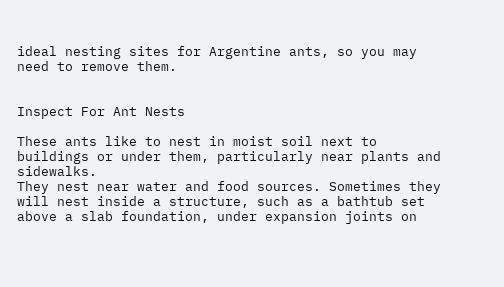ideal nesting sites for Argentine ants, so you may need to remove them.


Inspect For Ant Nests

These ants like to nest in moist soil next to buildings or under them, particularly near plants and sidewalks.
They nest near water and food sources. Sometimes they will nest inside a structure, such as a bathtub set above a slab foundation, under expansion joints on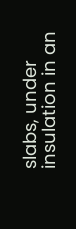slabs, under insulation in an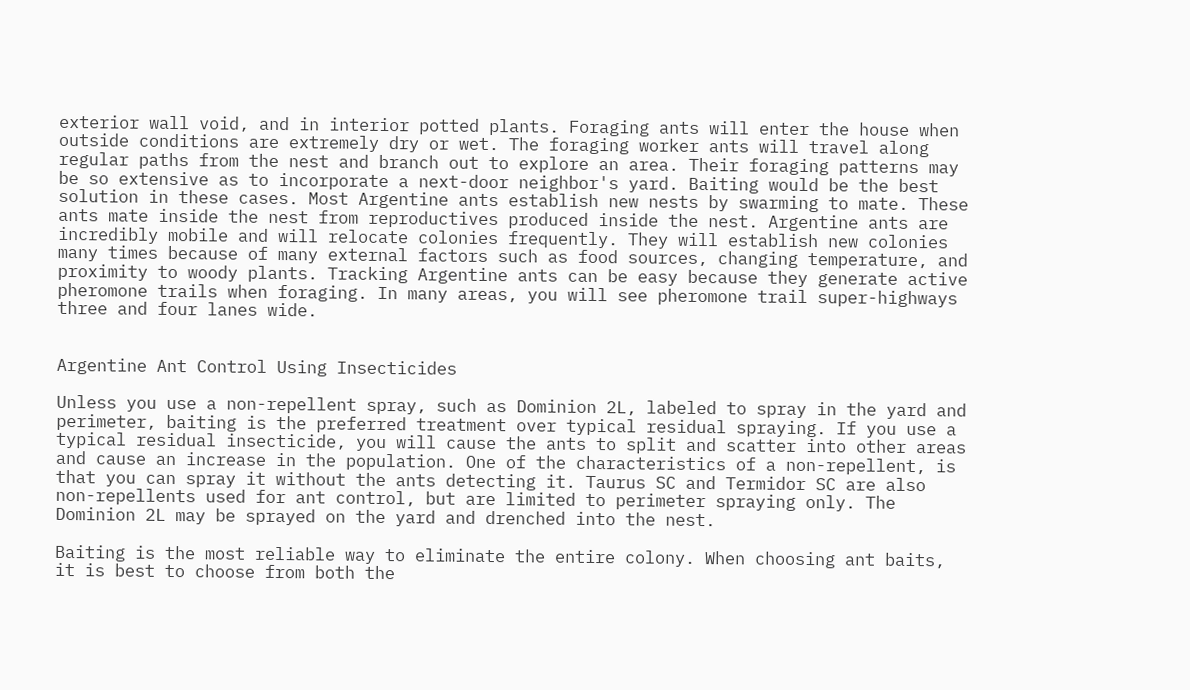exterior wall void, and in interior potted plants. Foraging ants will enter the house when outside conditions are extremely dry or wet. The foraging worker ants will travel along regular paths from the nest and branch out to explore an area. Their foraging patterns may be so extensive as to incorporate a next-door neighbor's yard. Baiting would be the best solution in these cases. Most Argentine ants establish new nests by swarming to mate. These ants mate inside the nest from reproductives produced inside the nest. Argentine ants are incredibly mobile and will relocate colonies frequently. They will establish new colonies many times because of many external factors such as food sources, changing temperature, and proximity to woody plants. Tracking Argentine ants can be easy because they generate active pheromone trails when foraging. In many areas, you will see pheromone trail super-highways three and four lanes wide.


Argentine Ant Control Using Insecticides

Unless you use a non-repellent spray, such as Dominion 2L, labeled to spray in the yard and perimeter, baiting is the preferred treatment over typical residual spraying. If you use a typical residual insecticide, you will cause the ants to split and scatter into other areas and cause an increase in the population. One of the characteristics of a non-repellent, is that you can spray it without the ants detecting it. Taurus SC and Termidor SC are also non-repellents used for ant control, but are limited to perimeter spraying only. The Dominion 2L may be sprayed on the yard and drenched into the nest.

Baiting is the most reliable way to eliminate the entire colony. When choosing ant baits, it is best to choose from both the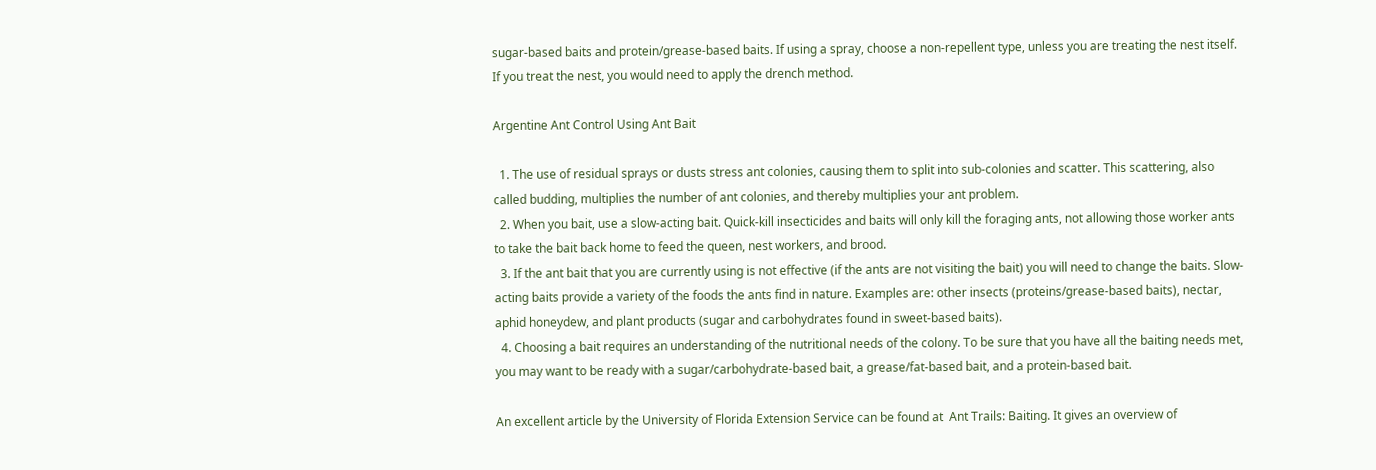sugar-based baits and protein/grease-based baits. If using a spray, choose a non-repellent type, unless you are treating the nest itself. If you treat the nest, you would need to apply the drench method.

Argentine Ant Control Using Ant Bait

  1. The use of residual sprays or dusts stress ant colonies, causing them to split into sub-colonies and scatter. This scattering, also called budding, multiplies the number of ant colonies, and thereby multiplies your ant problem.
  2. When you bait, use a slow-acting bait. Quick-kill insecticides and baits will only kill the foraging ants, not allowing those worker ants to take the bait back home to feed the queen, nest workers, and brood.
  3. If the ant bait that you are currently using is not effective (if the ants are not visiting the bait) you will need to change the baits. Slow-acting baits provide a variety of the foods the ants find in nature. Examples are: other insects (proteins/grease-based baits), nectar, aphid honeydew, and plant products (sugar and carbohydrates found in sweet-based baits).
  4. Choosing a bait requires an understanding of the nutritional needs of the colony. To be sure that you have all the baiting needs met, you may want to be ready with a sugar/carbohydrate-based bait, a grease/fat-based bait, and a protein-based bait.

An excellent article by the University of Florida Extension Service can be found at  Ant Trails: Baiting. It gives an overview of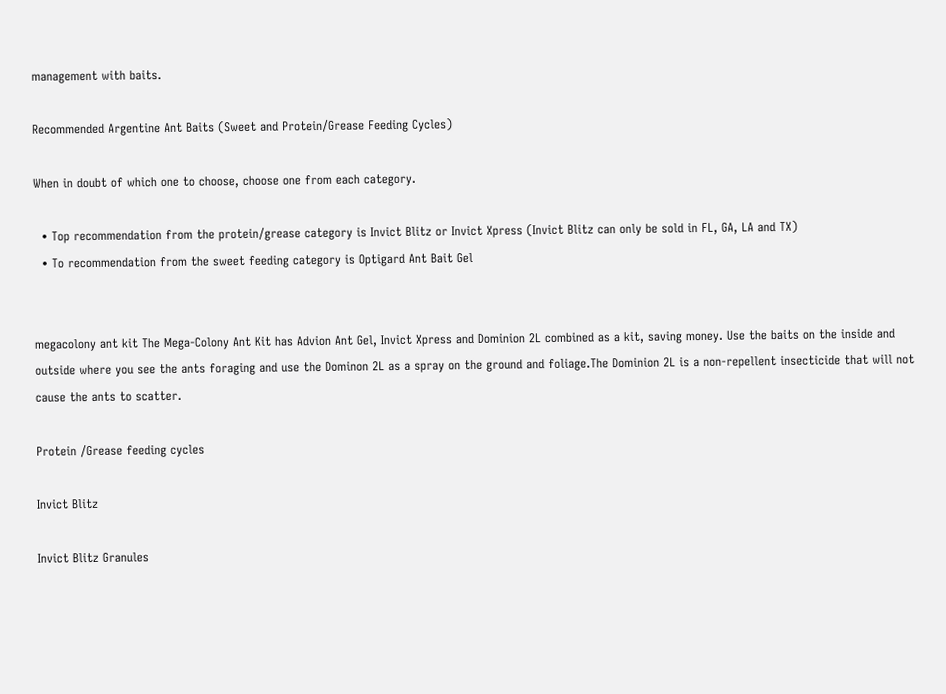management with baits.

Recommended Argentine Ant Baits (Sweet and Protein/Grease Feeding Cycles)

When in doubt of which one to choose, choose one from each category.

  • Top recommendation from the protein/grease category is Invict Blitz or Invict Xpress (Invict Blitz can only be sold in FL, GA, LA and TX)
  • To recommendation from the sweet feeding category is Optigard Ant Bait Gel


megacolony ant kit The Mega-Colony Ant Kit has Advion Ant Gel, Invict Xpress and Dominion 2L combined as a kit, saving money. Use the baits on the inside and outside where you see the ants foraging and use the Dominon 2L as a spray on the ground and foliage.The Dominion 2L is a non-repellent insecticide that will not cause the ants to scatter.

Protein /Grease feeding cycles

Invict Blitz

Invict Blitz Granules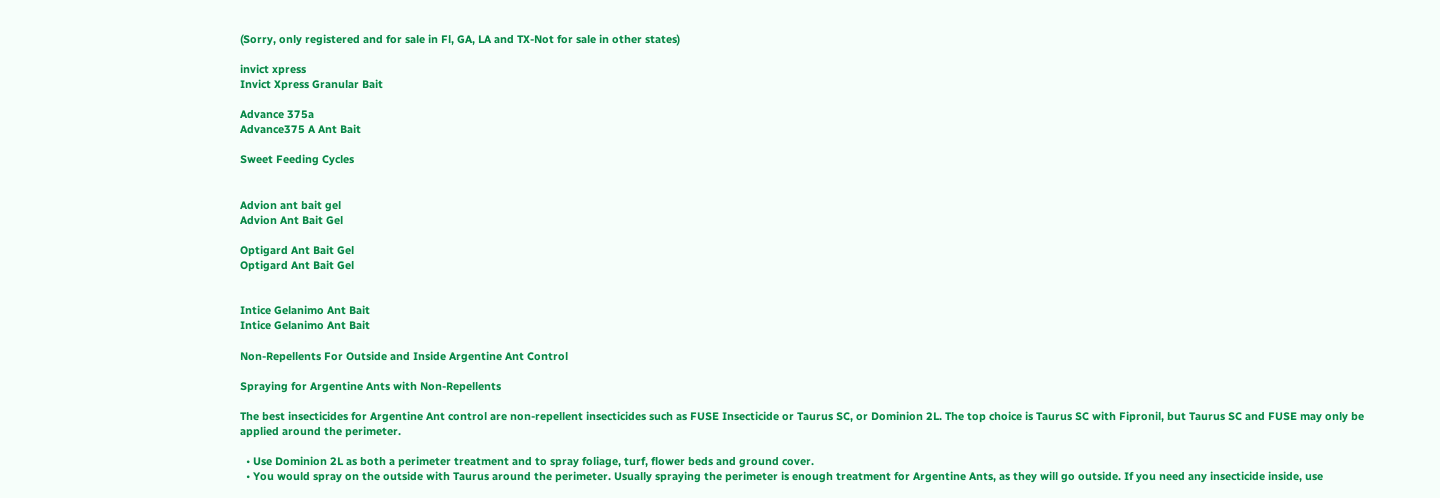(Sorry, only registered and for sale in Fl, GA, LA and TX-Not for sale in other states)

invict xpress
Invict Xpress Granular Bait

Advance 375a
Advance375 A Ant Bait

Sweet Feeding Cycles


Advion ant bait gel
Advion Ant Bait Gel

Optigard Ant Bait Gel
Optigard Ant Bait Gel


Intice Gelanimo Ant Bait
Intice Gelanimo Ant Bait

Non-Repellents For Outside and Inside Argentine Ant Control

Spraying for Argentine Ants with Non-Repellents

The best insecticides for Argentine Ant control are non-repellent insecticides such as FUSE Insecticide or Taurus SC, or Dominion 2L. The top choice is Taurus SC with Fipronil, but Taurus SC and FUSE may only be applied around the perimeter.

  • Use Dominion 2L as both a perimeter treatment and to spray foliage, turf, flower beds and ground cover.
  • You would spray on the outside with Taurus around the perimeter. Usually spraying the perimeter is enough treatment for Argentine Ants, as they will go outside. If you need any insecticide inside, use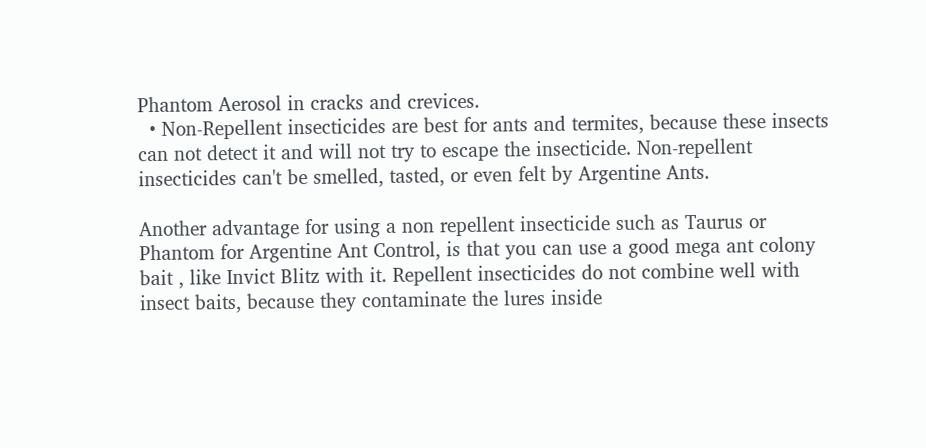Phantom Aerosol in cracks and crevices.
  • Non-Repellent insecticides are best for ants and termites, because these insects can not detect it and will not try to escape the insecticide. Non-repellent insecticides can't be smelled, tasted, or even felt by Argentine Ants.

Another advantage for using a non repellent insecticide such as Taurus or Phantom for Argentine Ant Control, is that you can use a good mega ant colony bait , like Invict Blitz with it. Repellent insecticides do not combine well with insect baits, because they contaminate the lures inside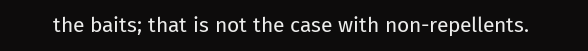the baits; that is not the case with non-repellents.